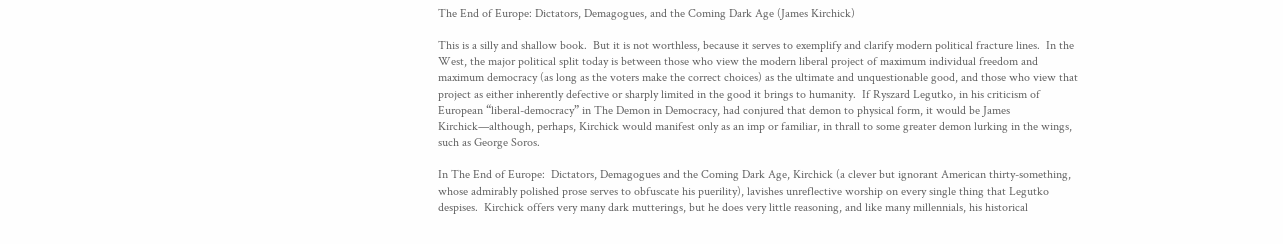The End of Europe: Dictators, Demagogues, and the Coming Dark Age (James Kirchick)

This is a silly and shallow book.  But it is not worthless, because it serves to exemplify and clarify modern political fracture lines.  In the West, the major political split today is between those who view the modern liberal project of maximum individual freedom and maximum democracy (as long as the voters make the correct choices) as the ultimate and unquestionable good, and those who view that project as either inherently defective or sharply limited in the good it brings to humanity.  If Ryszard Legutko, in his criticism of European “liberal-democracy” in The Demon in Democracy, had conjured that demon to physical form, it would be James Kirchick—although, perhaps, Kirchick would manifest only as an imp or familiar, in thrall to some greater demon lurking in the wings, such as George Soros.

In The End of Europe:  Dictators, Demagogues and the Coming Dark Age, Kirchick (a clever but ignorant American thirty-something, whose admirably polished prose serves to obfuscate his puerility), lavishes unreflective worship on every single thing that Legutko despises.  Kirchick offers very many dark mutterings, but he does very little reasoning, and like many millennials, his historical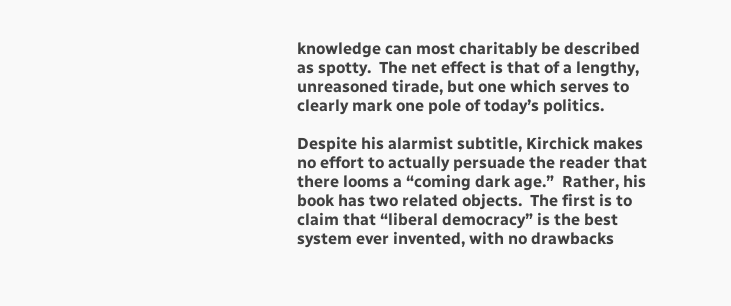knowledge can most charitably be described as spotty.  The net effect is that of a lengthy, unreasoned tirade, but one which serves to clearly mark one pole of today’s politics.

Despite his alarmist subtitle, Kirchick makes no effort to actually persuade the reader that there looms a “coming dark age.”  Rather, his book has two related objects.  The first is to claim that “liberal democracy” is the best system ever invented, with no drawbacks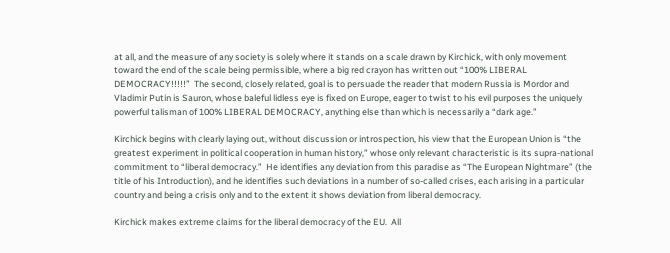at all, and the measure of any society is solely where it stands on a scale drawn by Kirchick, with only movement toward the end of the scale being permissible, where a big red crayon has written out “100% LIBERAL DEMOCRACY!!!!!”  The second, closely related, goal is to persuade the reader that modern Russia is Mordor and Vladimir Putin is Sauron, whose baleful lidless eye is fixed on Europe, eager to twist to his evil purposes the uniquely powerful talisman of 100% LIBERAL DEMOCRACY, anything else than which is necessarily a “dark age.”

Kirchick begins with clearly laying out, without discussion or introspection, his view that the European Union is “the greatest experiment in political cooperation in human history,” whose only relevant characteristic is its supra-national commitment to “liberal democracy.”  He identifies any deviation from this paradise as “The European Nightmare” (the title of his Introduction), and he identifies such deviations in a number of so-called crises, each arising in a particular country and being a crisis only and to the extent it shows deviation from liberal democracy.

Kirchick makes extreme claims for the liberal democracy of the EU.  All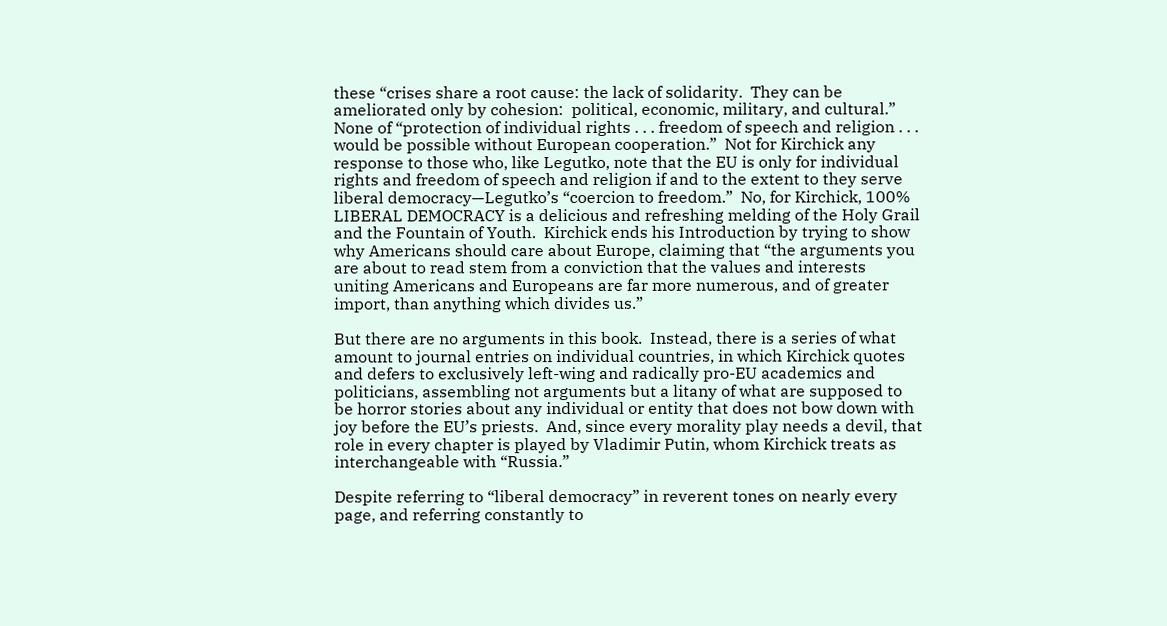these “crises share a root cause: the lack of solidarity.  They can be ameliorated only by cohesion:  political, economic, military, and cultural.”  None of “protection of individual rights . . . freedom of speech and religion . . . would be possible without European cooperation.”  Not for Kirchick any response to those who, like Legutko, note that the EU is only for individual rights and freedom of speech and religion if and to the extent to they serve liberal democracy—Legutko’s “coercion to freedom.”  No, for Kirchick, 100% LIBERAL DEMOCRACY is a delicious and refreshing melding of the Holy Grail and the Fountain of Youth.  Kirchick ends his Introduction by trying to show why Americans should care about Europe, claiming that “the arguments you are about to read stem from a conviction that the values and interests uniting Americans and Europeans are far more numerous, and of greater import, than anything which divides us.”

But there are no arguments in this book.  Instead, there is a series of what amount to journal entries on individual countries, in which Kirchick quotes and defers to exclusively left-wing and radically pro-EU academics and politicians, assembling not arguments but a litany of what are supposed to be horror stories about any individual or entity that does not bow down with joy before the EU’s priests.  And, since every morality play needs a devil, that role in every chapter is played by Vladimir Putin, whom Kirchick treats as interchangeable with “Russia.”

Despite referring to “liberal democracy” in reverent tones on nearly every page, and referring constantly to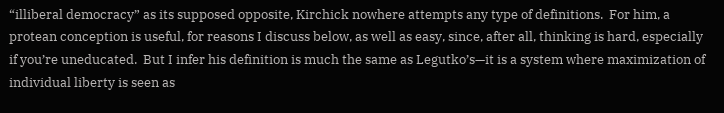“illiberal democracy” as its supposed opposite, Kirchick nowhere attempts any type of definitions.  For him, a protean conception is useful, for reasons I discuss below, as well as easy, since, after all, thinking is hard, especially if you’re uneducated.  But I infer his definition is much the same as Legutko’s—it is a system where maximization of individual liberty is seen as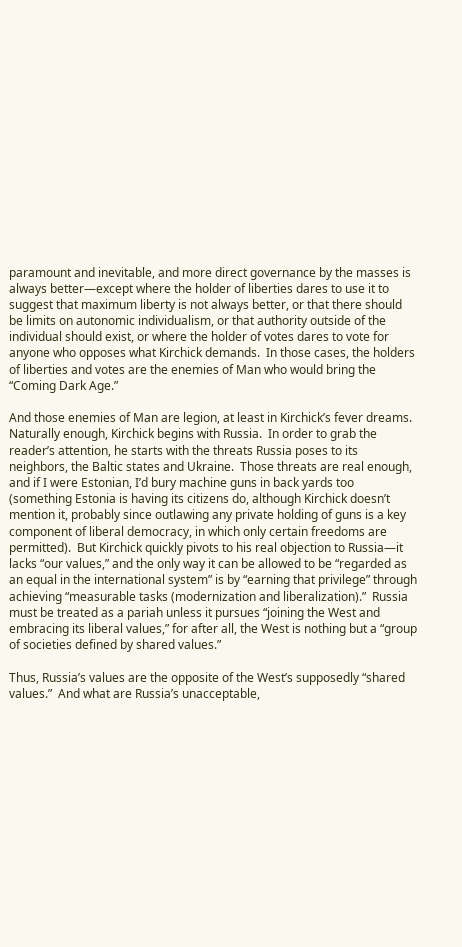paramount and inevitable, and more direct governance by the masses is always better—except where the holder of liberties dares to use it to suggest that maximum liberty is not always better, or that there should be limits on autonomic individualism, or that authority outside of the individual should exist, or where the holder of votes dares to vote for anyone who opposes what Kirchick demands.  In those cases, the holders of liberties and votes are the enemies of Man who would bring the “Coming Dark Age.”

And those enemies of Man are legion, at least in Kirchick’s fever dreams.  Naturally enough, Kirchick begins with Russia.  In order to grab the reader’s attention, he starts with the threats Russia poses to its neighbors, the Baltic states and Ukraine.  Those threats are real enough, and if I were Estonian, I’d bury machine guns in back yards too (something Estonia is having its citizens do, although Kirchick doesn’t mention it, probably since outlawing any private holding of guns is a key component of liberal democracy, in which only certain freedoms are permitted).  But Kirchick quickly pivots to his real objection to Russia—it lacks “our values,” and the only way it can be allowed to be “regarded as an equal in the international system” is by “earning that privilege” through achieving “measurable tasks (modernization and liberalization).”  Russia must be treated as a pariah unless it pursues “joining the West and embracing its liberal values,” for after all, the West is nothing but a “group of societies defined by shared values.”

Thus, Russia’s values are the opposite of the West’s supposedly “shared values.”  And what are Russia’s unacceptable,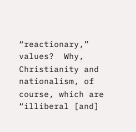“reactionary,” values?  Why, Christianity and nationalism, of course, which are “illiberal [and]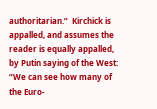authoritarian.”  Kirchick is appalled, and assumes the reader is equally appalled, by Putin saying of the West:  “We can see how many of the Euro-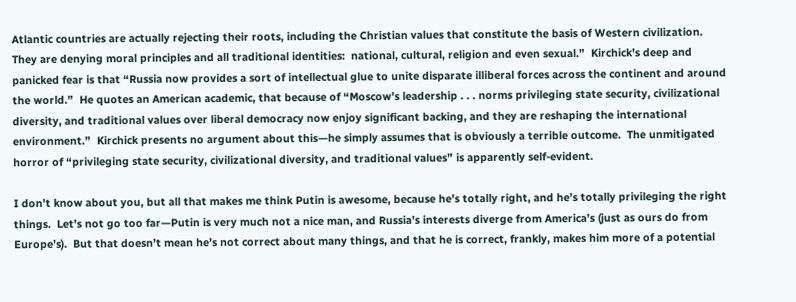Atlantic countries are actually rejecting their roots, including the Christian values that constitute the basis of Western civilization.  They are denying moral principles and all traditional identities:  national, cultural, religion and even sexual.”  Kirchick’s deep and panicked fear is that “Russia now provides a sort of intellectual glue to unite disparate illiberal forces across the continent and around the world.”  He quotes an American academic, that because of “Moscow’s leadership . . . norms privileging state security, civilizational diversity, and traditional values over liberal democracy now enjoy significant backing, and they are reshaping the international environment.”  Kirchick presents no argument about this—he simply assumes that is obviously a terrible outcome.  The unmitigated horror of “privileging state security, civilizational diversity, and traditional values” is apparently self-evident.

I don’t know about you, but all that makes me think Putin is awesome, because he’s totally right, and he’s totally privileging the right things.  Let’s not go too far—Putin is very much not a nice man, and Russia’s interests diverge from America’s (just as ours do from Europe’s).  But that doesn’t mean he’s not correct about many things, and that he is correct, frankly, makes him more of a potential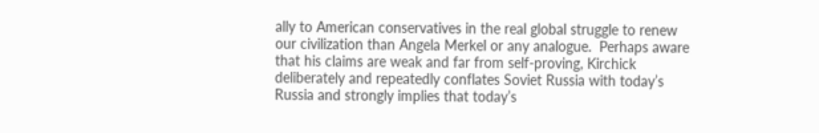ally to American conservatives in the real global struggle to renew our civilization than Angela Merkel or any analogue.  Perhaps aware that his claims are weak and far from self-proving, Kirchick deliberately and repeatedly conflates Soviet Russia with today’s Russia and strongly implies that today’s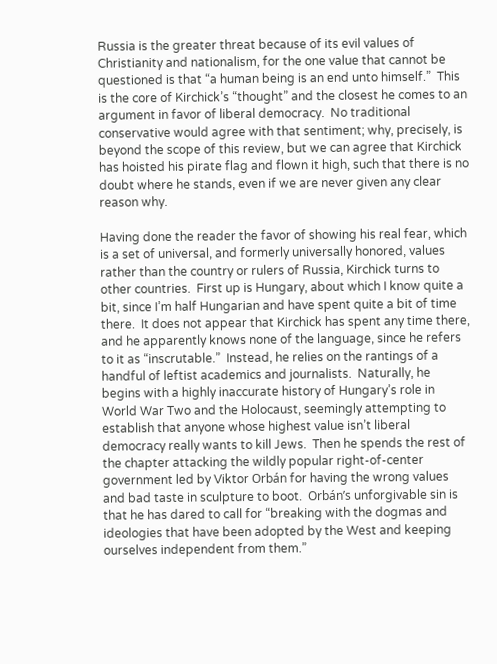Russia is the greater threat because of its evil values of Christianity and nationalism, for the one value that cannot be questioned is that “a human being is an end unto himself.”  This is the core of Kirchick’s “thought” and the closest he comes to an argument in favor of liberal democracy.  No traditional conservative would agree with that sentiment; why, precisely, is beyond the scope of this review, but we can agree that Kirchick has hoisted his pirate flag and flown it high, such that there is no doubt where he stands, even if we are never given any clear reason why.

Having done the reader the favor of showing his real fear, which is a set of universal, and formerly universally honored, values rather than the country or rulers of Russia, Kirchick turns to other countries.  First up is Hungary, about which I know quite a bit, since I’m half Hungarian and have spent quite a bit of time there.  It does not appear that Kirchick has spent any time there, and he apparently knows none of the language, since he refers to it as “inscrutable.”  Instead, he relies on the rantings of a handful of leftist academics and journalists.  Naturally, he begins with a highly inaccurate history of Hungary’s role in World War Two and the Holocaust, seemingly attempting to establish that anyone whose highest value isn’t liberal democracy really wants to kill Jews.  Then he spends the rest of the chapter attacking the wildly popular right-of-center government led by Viktor Orbán for having the wrong values and bad taste in sculpture to boot.  Orbán’s unforgivable sin is that he has dared to call for “breaking with the dogmas and ideologies that have been adopted by the West and keeping ourselves independent from them.”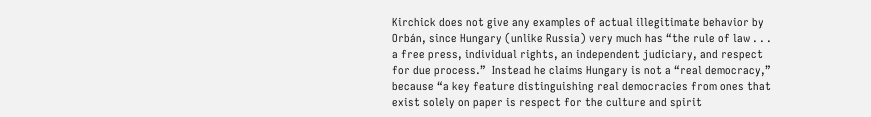Kirchick does not give any examples of actual illegitimate behavior by Orbán, since Hungary (unlike Russia) very much has “the rule of law . . . a free press, individual rights, an independent judiciary, and respect for due process.”  Instead he claims Hungary is not a “real democracy,” because “a key feature distinguishing real democracies from ones that exist solely on paper is respect for the culture and spirit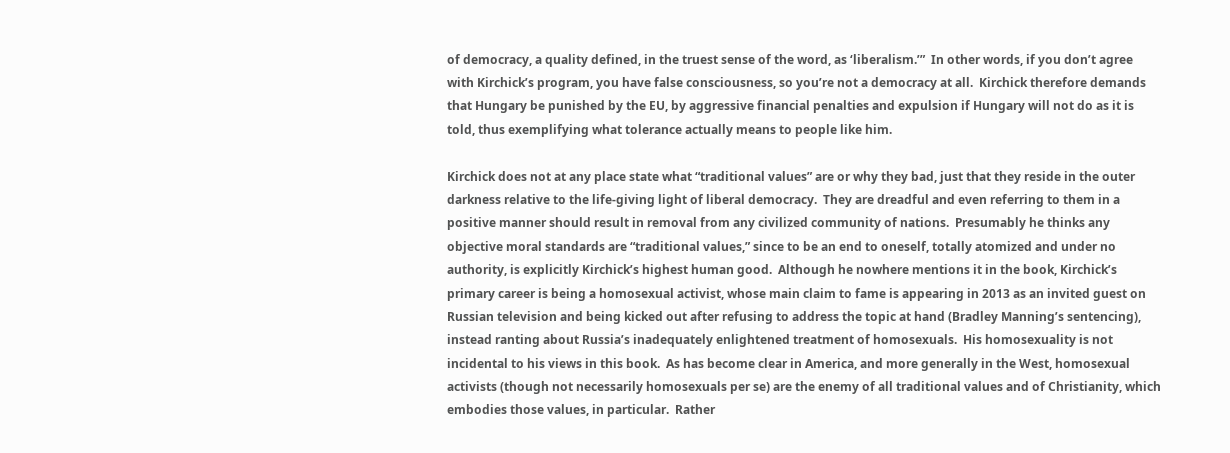of democracy, a quality defined, in the truest sense of the word, as ‘liberalism.’”  In other words, if you don’t agree with Kirchick’s program, you have false consciousness, so you’re not a democracy at all.  Kirchick therefore demands that Hungary be punished by the EU, by aggressive financial penalties and expulsion if Hungary will not do as it is told, thus exemplifying what tolerance actually means to people like him.

Kirchick does not at any place state what “traditional values” are or why they bad, just that they reside in the outer darkness relative to the life-giving light of liberal democracy.  They are dreadful and even referring to them in a positive manner should result in removal from any civilized community of nations.  Presumably he thinks any objective moral standards are “traditional values,” since to be an end to oneself, totally atomized and under no authority, is explicitly Kirchick’s highest human good.  Although he nowhere mentions it in the book, Kirchick’s primary career is being a homosexual activist, whose main claim to fame is appearing in 2013 as an invited guest on Russian television and being kicked out after refusing to address the topic at hand (Bradley Manning’s sentencing), instead ranting about Russia’s inadequately enlightened treatment of homosexuals.  His homosexuality is not incidental to his views in this book.  As has become clear in America, and more generally in the West, homosexual activists (though not necessarily homosexuals per se) are the enemy of all traditional values and of Christianity, which embodies those values, in particular.  Rather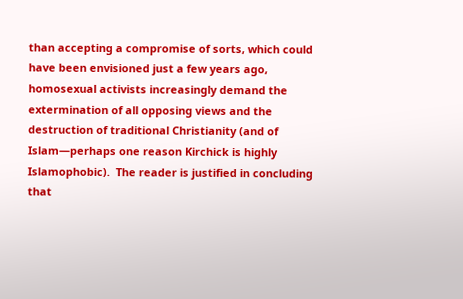than accepting a compromise of sorts, which could have been envisioned just a few years ago, homosexual activists increasingly demand the extermination of all opposing views and the destruction of traditional Christianity (and of Islam—perhaps one reason Kirchick is highly Islamophobic).  The reader is justified in concluding that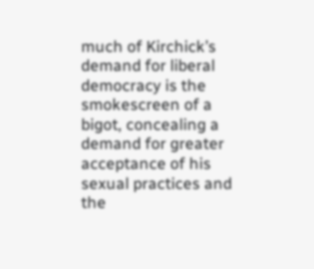much of Kirchick’s demand for liberal democracy is the smokescreen of a bigot, concealing a demand for greater acceptance of his sexual practices and the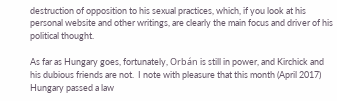destruction of opposition to his sexual practices, which, if you look at his personal website and other writings, are clearly the main focus and driver of his political thought.

As far as Hungary goes, fortunately, Orbán is still in power, and Kirchick and his dubious friends are not.  I note with pleasure that this month (April 2017) Hungary passed a law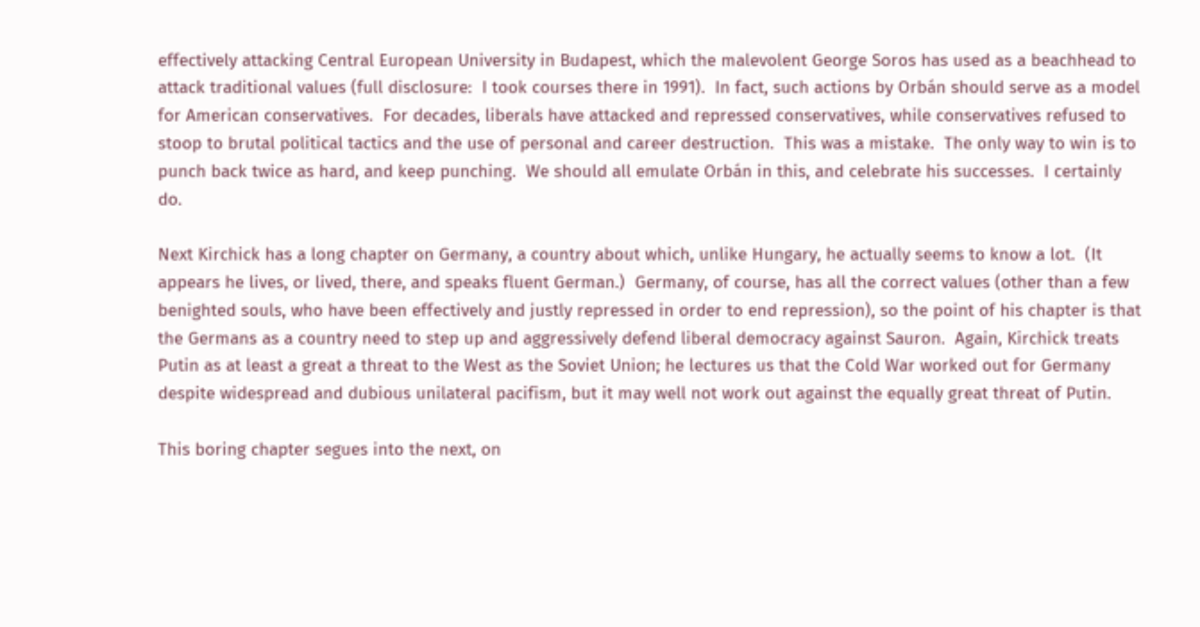effectively attacking Central European University in Budapest, which the malevolent George Soros has used as a beachhead to attack traditional values (full disclosure:  I took courses there in 1991).  In fact, such actions by Orbán should serve as a model for American conservatives.  For decades, liberals have attacked and repressed conservatives, while conservatives refused to stoop to brutal political tactics and the use of personal and career destruction.  This was a mistake.  The only way to win is to punch back twice as hard, and keep punching.  We should all emulate Orbán in this, and celebrate his successes.  I certainly do.

Next Kirchick has a long chapter on Germany, a country about which, unlike Hungary, he actually seems to know a lot.  (It appears he lives, or lived, there, and speaks fluent German.)  Germany, of course, has all the correct values (other than a few benighted souls, who have been effectively and justly repressed in order to end repression), so the point of his chapter is that the Germans as a country need to step up and aggressively defend liberal democracy against Sauron.  Again, Kirchick treats Putin as at least a great a threat to the West as the Soviet Union; he lectures us that the Cold War worked out for Germany despite widespread and dubious unilateral pacifism, but it may well not work out against the equally great threat of Putin.

This boring chapter segues into the next, on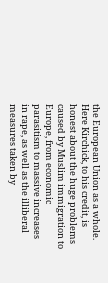the European Union as a whole.  Here Kirchick, to his credit, is honest about the huge problems caused by Muslim immigration to Europe, from economic parasitism to massive increases in rape, as well as the illiberal measures taken by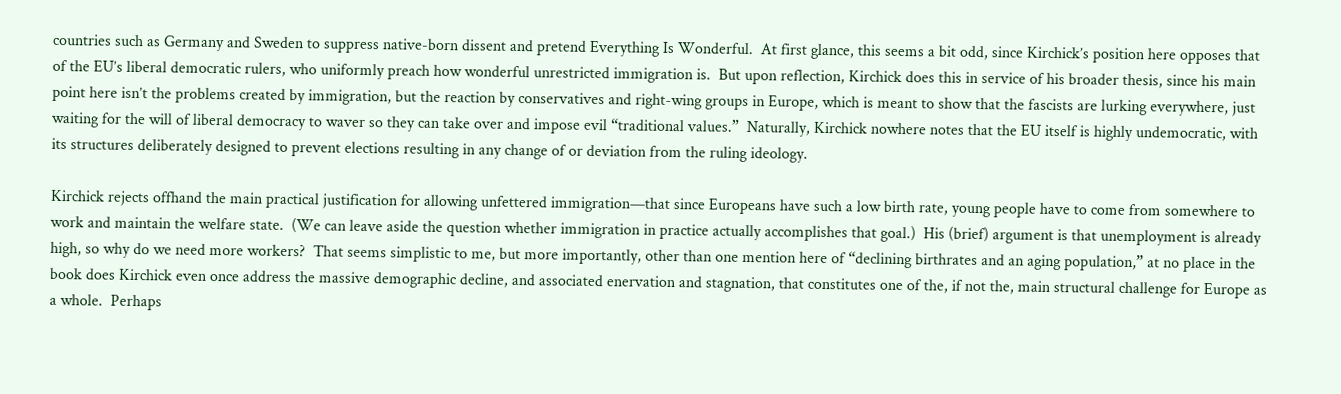countries such as Germany and Sweden to suppress native-born dissent and pretend Everything Is Wonderful.  At first glance, this seems a bit odd, since Kirchick’s position here opposes that of the EU’s liberal democratic rulers, who uniformly preach how wonderful unrestricted immigration is.  But upon reflection, Kirchick does this in service of his broader thesis, since his main point here isn’t the problems created by immigration, but the reaction by conservatives and right-wing groups in Europe, which is meant to show that the fascists are lurking everywhere, just waiting for the will of liberal democracy to waver so they can take over and impose evil “traditional values.”  Naturally, Kirchick nowhere notes that the EU itself is highly undemocratic, with its structures deliberately designed to prevent elections resulting in any change of or deviation from the ruling ideology.

Kirchick rejects offhand the main practical justification for allowing unfettered immigration—that since Europeans have such a low birth rate, young people have to come from somewhere to work and maintain the welfare state.  (We can leave aside the question whether immigration in practice actually accomplishes that goal.)  His (brief) argument is that unemployment is already high, so why do we need more workers?  That seems simplistic to me, but more importantly, other than one mention here of “declining birthrates and an aging population,” at no place in the book does Kirchick even once address the massive demographic decline, and associated enervation and stagnation, that constitutes one of the, if not the, main structural challenge for Europe as a whole.  Perhaps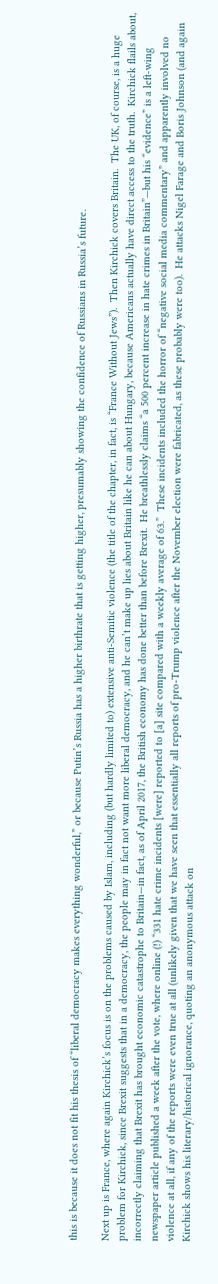this is because it does not fit his thesis of “liberal democracy makes everything wonderful,” or because Putin’s Russia has a higher birthrate that is getting higher, presumably showing the confidence of Russians in Russia’s future.

Next up is France, where again Kirchick’s focus is on the problems caused by Islam, including (but hardly limited to) extensive anti-Semitic violence (the title of the chapter, in fact, is “France Without Jews”).  Then Kirchick covers Britain.  The UK, of course, is a huge problem for Kirchick, since Brexit suggests that in a democracy, the people may in fact not want more liberal democracy, and he can’t make up lies about Britain like he can about Hungary, because Americans actually have direct access to the truth.  Kirchick flails about, incorrectly claiming that Brexit has brought economic catastrophe to Britain—in fact, as of April 2017, the British economy has done better than before Brexit.  He breathlessly claims “a 500 percent increase in hate crimes in Britain”—but his “evidence” is a left-wing newspaper article published a week after the vote, where online (!) “331 hate crime incidents [were] reported to [a] site compared with a weekly average of 63.”  These incidents included the horror of “negative social media commentary” and apparently involved no violence at all, if any of the reports were even true at all (unlikely given that we have seen that essentially all reports of pro-Trump violence after the November election were fabricated, as these probably were too).  He attacks Nigel Farage and Boris Johnson (and again Kirchick shows his literary/historical ignorance, quoting an anonymous attack on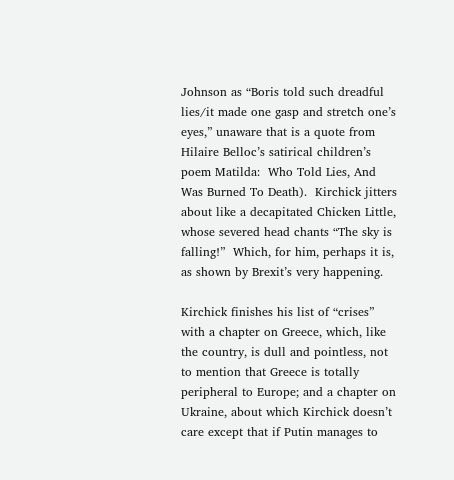Johnson as “Boris told such dreadful lies/it made one gasp and stretch one’s eyes,” unaware that is a quote from Hilaire Belloc’s satirical children’s poem Matilda:  Who Told Lies, And Was Burned To Death).  Kirchick jitters about like a decapitated Chicken Little, whose severed head chants “The sky is falling!”  Which, for him, perhaps it is, as shown by Brexit’s very happening.

Kirchick finishes his list of “crises” with a chapter on Greece, which, like the country, is dull and pointless, not to mention that Greece is totally peripheral to Europe; and a chapter on Ukraine, about which Kirchick doesn’t care except that if Putin manages to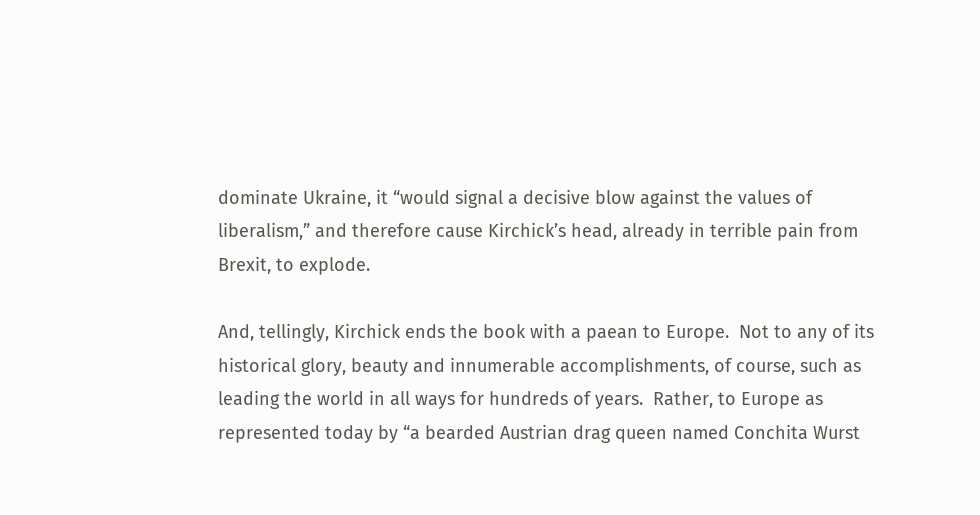dominate Ukraine, it “would signal a decisive blow against the values of liberalism,” and therefore cause Kirchick’s head, already in terrible pain from Brexit, to explode.

And, tellingly, Kirchick ends the book with a paean to Europe.  Not to any of its historical glory, beauty and innumerable accomplishments, of course, such as leading the world in all ways for hundreds of years.  Rather, to Europe as represented today by “a bearded Austrian drag queen named Conchita Wurst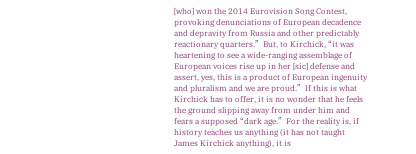[who] won the 2014 Eurovision Song Contest, provoking denunciations of European decadence and depravity from Russia and other predictably reactionary quarters.”  But, to Kirchick, “it was heartening to see a wide-ranging assemblage of European voices rise up in her [sic] defense and assert, yes, this is a product of European ingenuity and pluralism and we are proud.”  If this is what Kirchick has to offer, it is no wonder that he feels the ground slipping away from under him and fears a supposed “dark age.”  For the reality is, if history teaches us anything (it has not taught James Kirchick anything), it is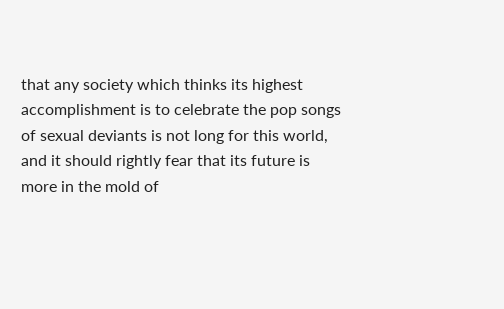that any society which thinks its highest accomplishment is to celebrate the pop songs of sexual deviants is not long for this world, and it should rightly fear that its future is more in the mold of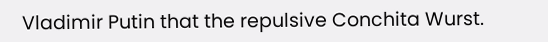Vladimir Putin that the repulsive Conchita Wurst.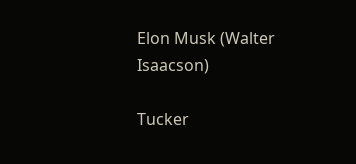Elon Musk (Walter Isaacson)

Tucker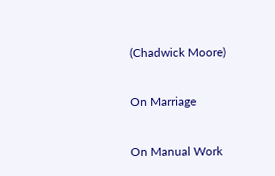(Chadwick Moore)

On Marriage

On Manual Work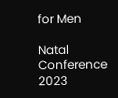for Men

Natal Conference 2023